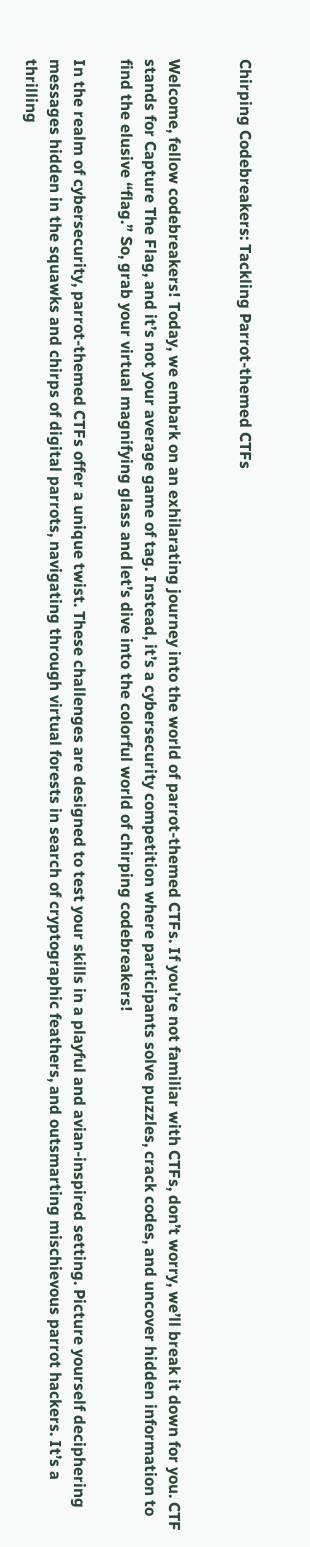Chirping Codebreakers: Tackling Parrot-themed CTFs


Welcome, fellow codebreakers! Today, we embark on an exhilarating journey into the world of parrot-themed CTFs. If you’re not familiar with CTFs, don’t worry, we’ll break it down for you. CTF stands for Capture The Flag, and it’s not your average game of tag. Instead, it’s a cybersecurity competition where participants solve puzzles, crack codes, and uncover hidden information to find the elusive “flag.” So, grab your virtual magnifying glass and let’s dive into the colorful world of chirping codebreakers!

In the realm of cybersecurity, parrot-themed CTFs offer a unique twist. These challenges are designed to test your skills in a playful and avian-inspired setting. Picture yourself deciphering messages hidden in the squawks and chirps of digital parrots, navigating through virtual forests in search of cryptographic feathers, and outsmarting mischievous parrot hackers. It’s a thrilling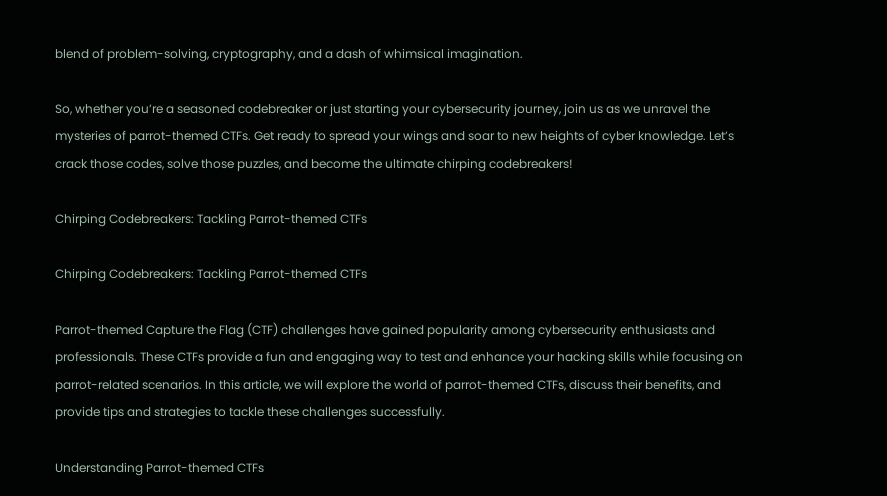blend of problem-solving, cryptography, and a dash of whimsical imagination.

So, whether you’re a seasoned codebreaker or just starting your cybersecurity journey, join us as we unravel the mysteries of parrot-themed CTFs. Get ready to spread your wings and soar to new heights of cyber knowledge. Let’s crack those codes, solve those puzzles, and become the ultimate chirping codebreakers!

Chirping Codebreakers: Tackling Parrot-themed CTFs

Chirping Codebreakers: Tackling Parrot-themed CTFs

Parrot-themed Capture the Flag (CTF) challenges have gained popularity among cybersecurity enthusiasts and professionals. These CTFs provide a fun and engaging way to test and enhance your hacking skills while focusing on parrot-related scenarios. In this article, we will explore the world of parrot-themed CTFs, discuss their benefits, and provide tips and strategies to tackle these challenges successfully.

Understanding Parrot-themed CTFs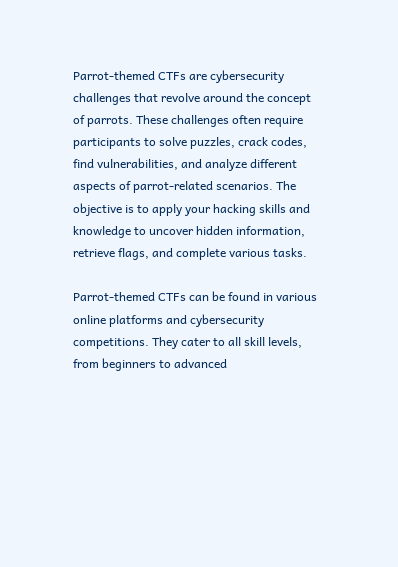Parrot-themed CTFs are cybersecurity challenges that revolve around the concept of parrots. These challenges often require participants to solve puzzles, crack codes, find vulnerabilities, and analyze different aspects of parrot-related scenarios. The objective is to apply your hacking skills and knowledge to uncover hidden information, retrieve flags, and complete various tasks.

Parrot-themed CTFs can be found in various online platforms and cybersecurity competitions. They cater to all skill levels, from beginners to advanced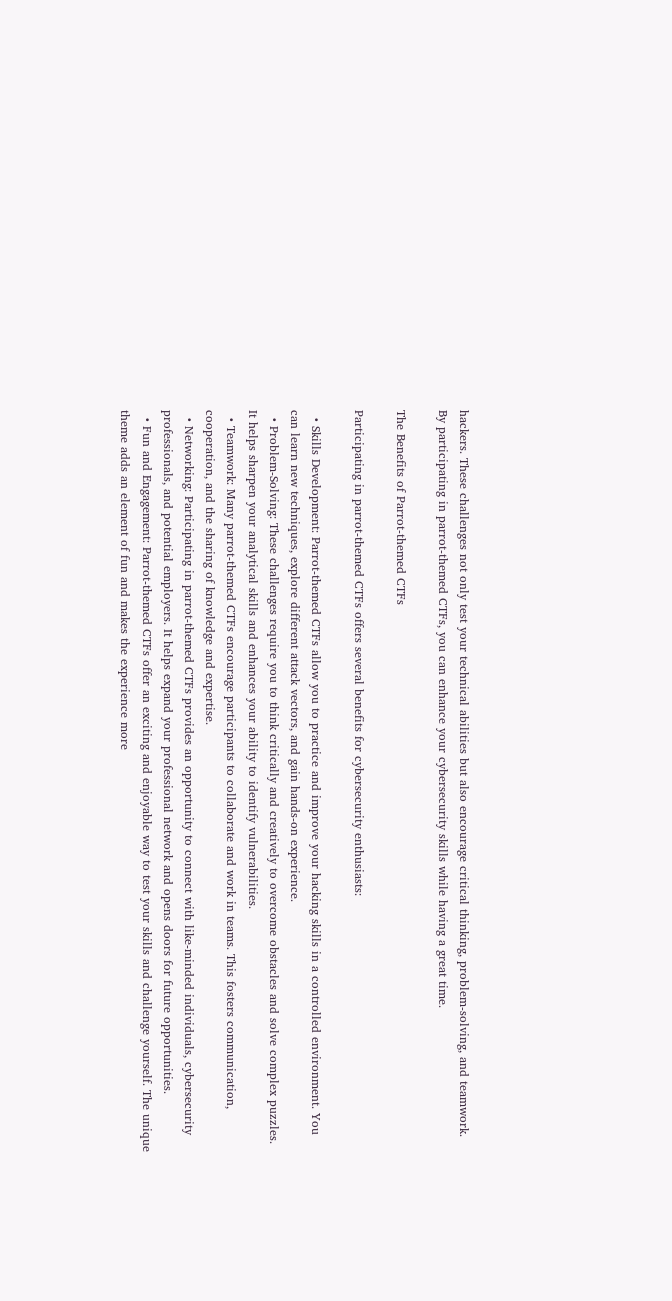hackers. These challenges not only test your technical abilities but also encourage critical thinking, problem-solving, and teamwork. By participating in parrot-themed CTFs, you can enhance your cybersecurity skills while having a great time.

The Benefits of Parrot-themed CTFs

Participating in parrot-themed CTFs offers several benefits for cybersecurity enthusiasts:

  • Skills Development: Parrot-themed CTFs allow you to practice and improve your hacking skills in a controlled environment. You can learn new techniques, explore different attack vectors, and gain hands-on experience.
  • Problem-Solving: These challenges require you to think critically and creatively to overcome obstacles and solve complex puzzles. It helps sharpen your analytical skills and enhances your ability to identify vulnerabilities.
  • Teamwork: Many parrot-themed CTFs encourage participants to collaborate and work in teams. This fosters communication, cooperation, and the sharing of knowledge and expertise.
  • Networking: Participating in parrot-themed CTFs provides an opportunity to connect with like-minded individuals, cybersecurity professionals, and potential employers. It helps expand your professional network and opens doors for future opportunities.
  • Fun and Engagement: Parrot-themed CTFs offer an exciting and enjoyable way to test your skills and challenge yourself. The unique theme adds an element of fun and makes the experience more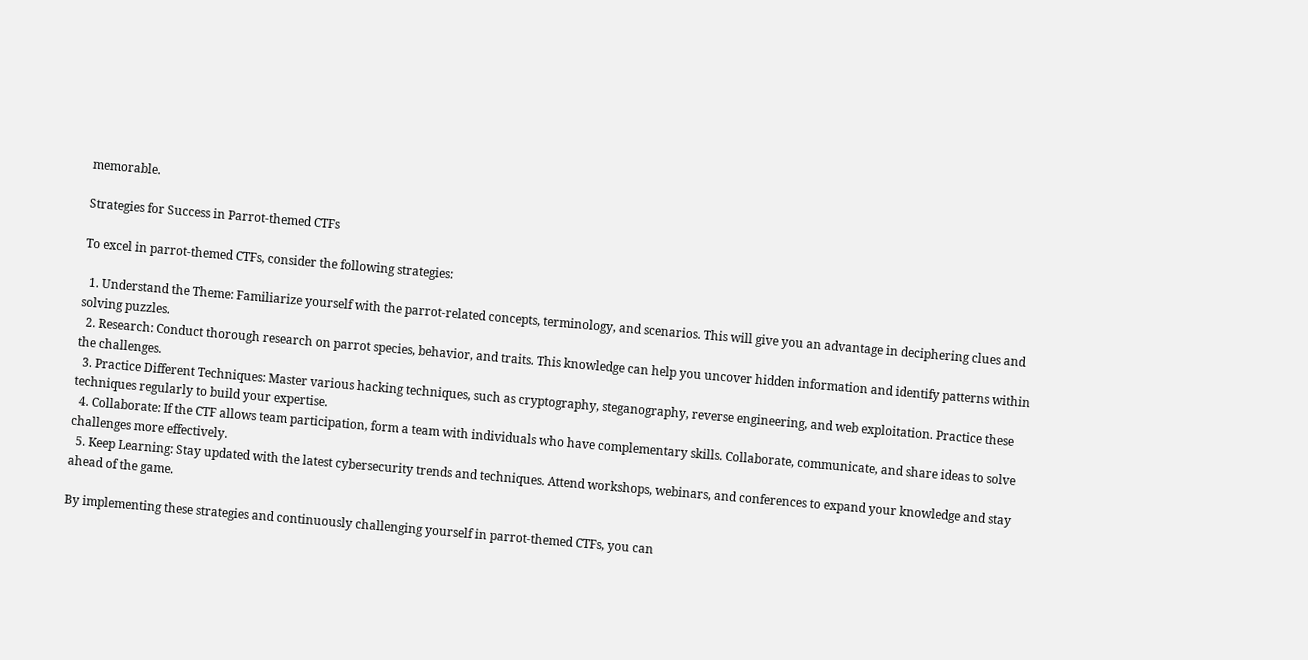memorable.

Strategies for Success in Parrot-themed CTFs

To excel in parrot-themed CTFs, consider the following strategies:

  1. Understand the Theme: Familiarize yourself with the parrot-related concepts, terminology, and scenarios. This will give you an advantage in deciphering clues and solving puzzles.
  2. Research: Conduct thorough research on parrot species, behavior, and traits. This knowledge can help you uncover hidden information and identify patterns within the challenges.
  3. Practice Different Techniques: Master various hacking techniques, such as cryptography, steganography, reverse engineering, and web exploitation. Practice these techniques regularly to build your expertise.
  4. Collaborate: If the CTF allows team participation, form a team with individuals who have complementary skills. Collaborate, communicate, and share ideas to solve challenges more effectively.
  5. Keep Learning: Stay updated with the latest cybersecurity trends and techniques. Attend workshops, webinars, and conferences to expand your knowledge and stay ahead of the game.

By implementing these strategies and continuously challenging yourself in parrot-themed CTFs, you can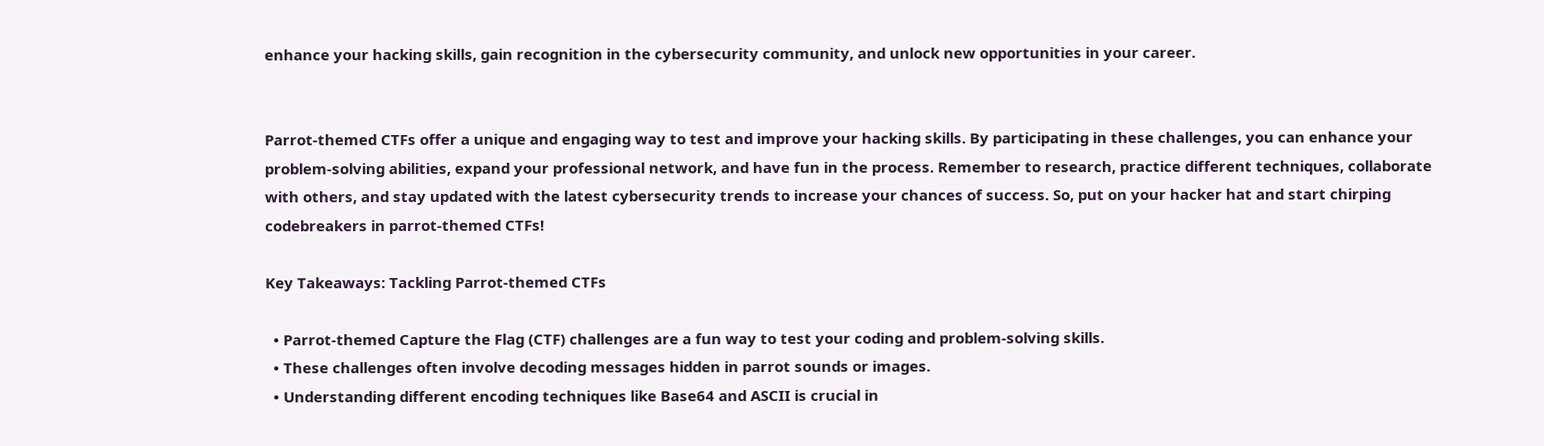enhance your hacking skills, gain recognition in the cybersecurity community, and unlock new opportunities in your career.


Parrot-themed CTFs offer a unique and engaging way to test and improve your hacking skills. By participating in these challenges, you can enhance your problem-solving abilities, expand your professional network, and have fun in the process. Remember to research, practice different techniques, collaborate with others, and stay updated with the latest cybersecurity trends to increase your chances of success. So, put on your hacker hat and start chirping codebreakers in parrot-themed CTFs!

Key Takeaways: Tackling Parrot-themed CTFs

  • Parrot-themed Capture the Flag (CTF) challenges are a fun way to test your coding and problem-solving skills.
  • These challenges often involve decoding messages hidden in parrot sounds or images.
  • Understanding different encoding techniques like Base64 and ASCII is crucial in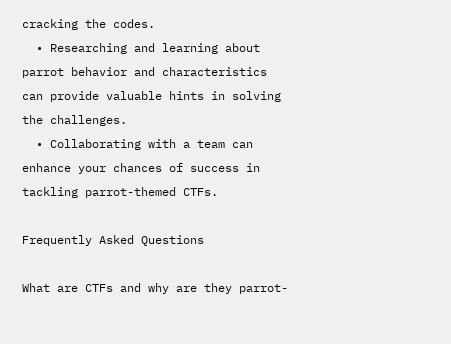cracking the codes.
  • Researching and learning about parrot behavior and characteristics can provide valuable hints in solving the challenges.
  • Collaborating with a team can enhance your chances of success in tackling parrot-themed CTFs.

Frequently Asked Questions

What are CTFs and why are they parrot-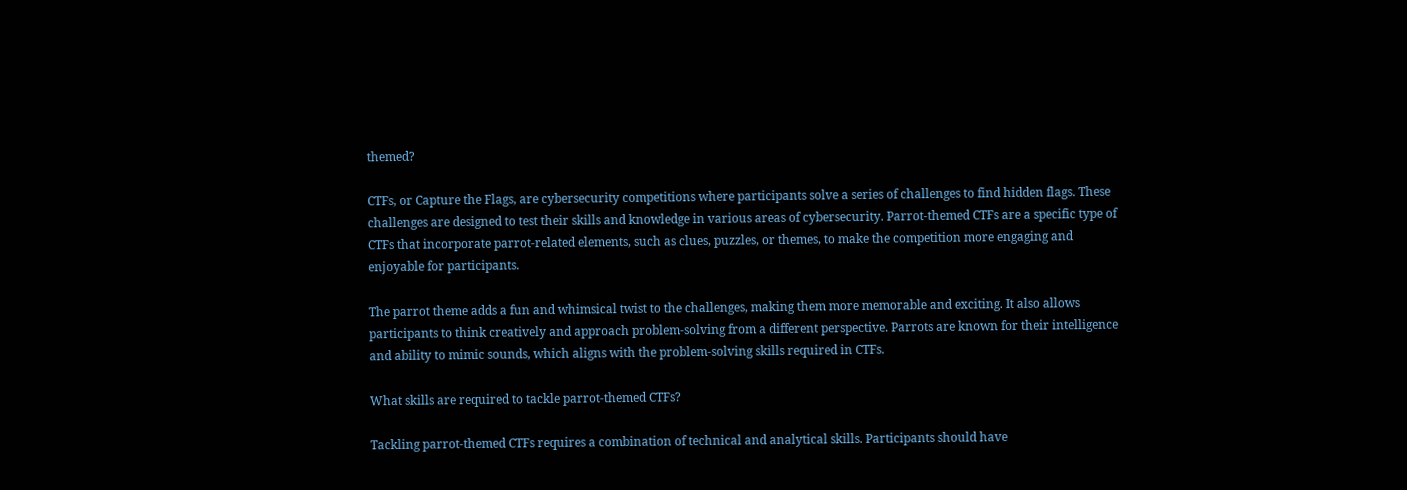themed?

CTFs, or Capture the Flags, are cybersecurity competitions where participants solve a series of challenges to find hidden flags. These challenges are designed to test their skills and knowledge in various areas of cybersecurity. Parrot-themed CTFs are a specific type of CTFs that incorporate parrot-related elements, such as clues, puzzles, or themes, to make the competition more engaging and enjoyable for participants.

The parrot theme adds a fun and whimsical twist to the challenges, making them more memorable and exciting. It also allows participants to think creatively and approach problem-solving from a different perspective. Parrots are known for their intelligence and ability to mimic sounds, which aligns with the problem-solving skills required in CTFs.

What skills are required to tackle parrot-themed CTFs?

Tackling parrot-themed CTFs requires a combination of technical and analytical skills. Participants should have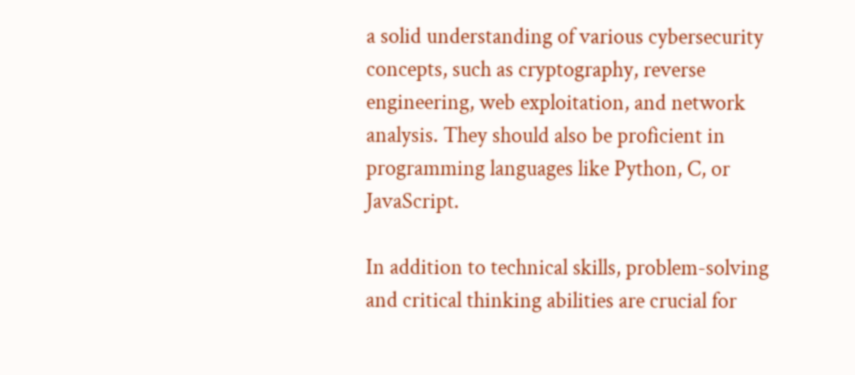a solid understanding of various cybersecurity concepts, such as cryptography, reverse engineering, web exploitation, and network analysis. They should also be proficient in programming languages like Python, C, or JavaScript.

In addition to technical skills, problem-solving and critical thinking abilities are crucial for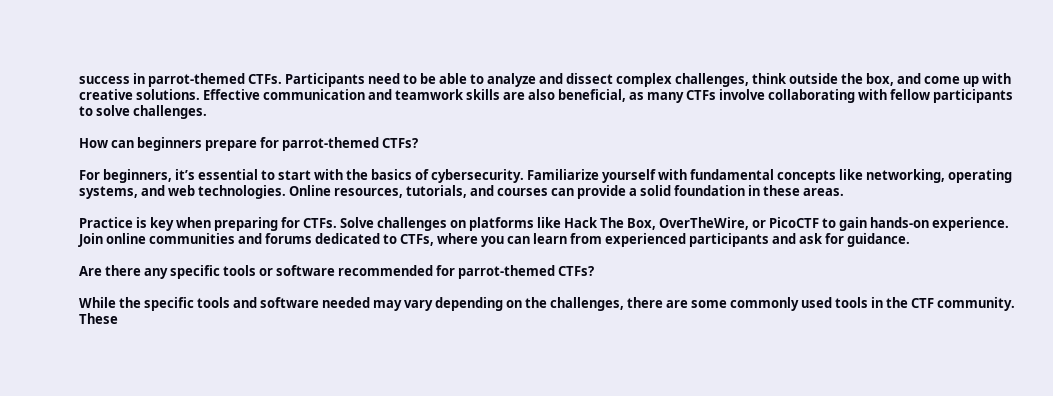success in parrot-themed CTFs. Participants need to be able to analyze and dissect complex challenges, think outside the box, and come up with creative solutions. Effective communication and teamwork skills are also beneficial, as many CTFs involve collaborating with fellow participants to solve challenges.

How can beginners prepare for parrot-themed CTFs?

For beginners, it’s essential to start with the basics of cybersecurity. Familiarize yourself with fundamental concepts like networking, operating systems, and web technologies. Online resources, tutorials, and courses can provide a solid foundation in these areas.

Practice is key when preparing for CTFs. Solve challenges on platforms like Hack The Box, OverTheWire, or PicoCTF to gain hands-on experience. Join online communities and forums dedicated to CTFs, where you can learn from experienced participants and ask for guidance.

Are there any specific tools or software recommended for parrot-themed CTFs?

While the specific tools and software needed may vary depending on the challenges, there are some commonly used tools in the CTF community. These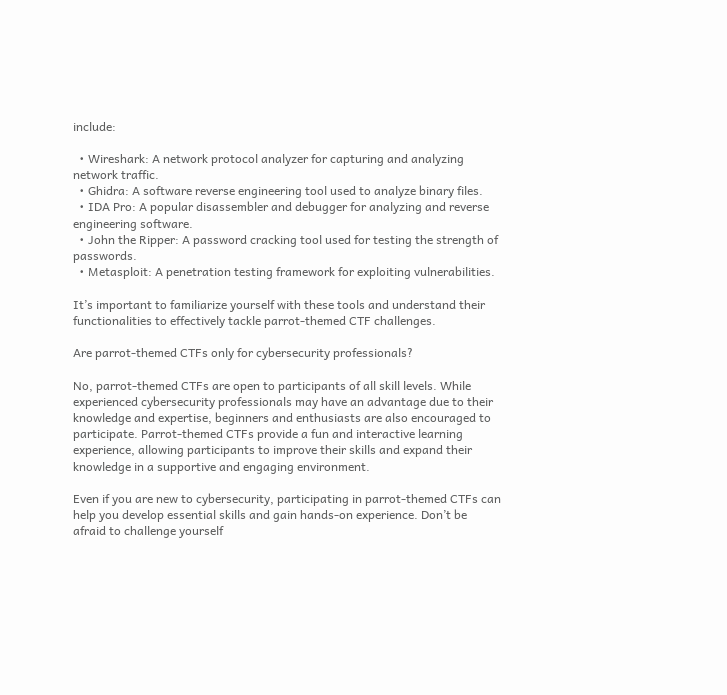include:

  • Wireshark: A network protocol analyzer for capturing and analyzing network traffic.
  • Ghidra: A software reverse engineering tool used to analyze binary files.
  • IDA Pro: A popular disassembler and debugger for analyzing and reverse engineering software.
  • John the Ripper: A password cracking tool used for testing the strength of passwords.
  • Metasploit: A penetration testing framework for exploiting vulnerabilities.

It’s important to familiarize yourself with these tools and understand their functionalities to effectively tackle parrot-themed CTF challenges.

Are parrot-themed CTFs only for cybersecurity professionals?

No, parrot-themed CTFs are open to participants of all skill levels. While experienced cybersecurity professionals may have an advantage due to their knowledge and expertise, beginners and enthusiasts are also encouraged to participate. Parrot-themed CTFs provide a fun and interactive learning experience, allowing participants to improve their skills and expand their knowledge in a supportive and engaging environment.

Even if you are new to cybersecurity, participating in parrot-themed CTFs can help you develop essential skills and gain hands-on experience. Don’t be afraid to challenge yourself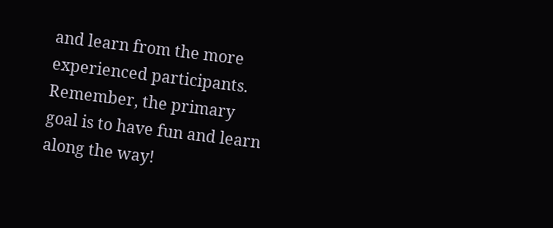and learn from the more experienced participants. Remember, the primary goal is to have fun and learn along the way!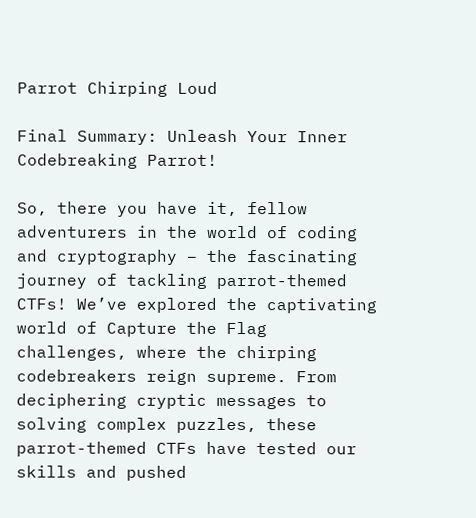Parrot Chirping Loud

Final Summary: Unleash Your Inner Codebreaking Parrot!

So, there you have it, fellow adventurers in the world of coding and cryptography – the fascinating journey of tackling parrot-themed CTFs! We’ve explored the captivating world of Capture the Flag challenges, where the chirping codebreakers reign supreme. From deciphering cryptic messages to solving complex puzzles, these parrot-themed CTFs have tested our skills and pushed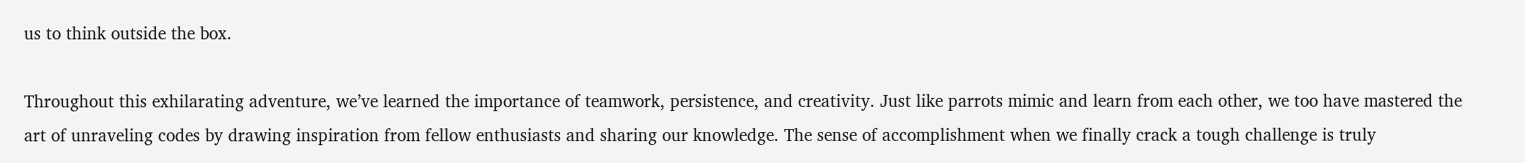us to think outside the box.

Throughout this exhilarating adventure, we’ve learned the importance of teamwork, persistence, and creativity. Just like parrots mimic and learn from each other, we too have mastered the art of unraveling codes by drawing inspiration from fellow enthusiasts and sharing our knowledge. The sense of accomplishment when we finally crack a tough challenge is truly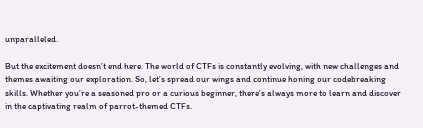unparalleled.

But the excitement doesn’t end here. The world of CTFs is constantly evolving, with new challenges and themes awaiting our exploration. So, let’s spread our wings and continue honing our codebreaking skills. Whether you’re a seasoned pro or a curious beginner, there’s always more to learn and discover in the captivating realm of parrot-themed CTFs.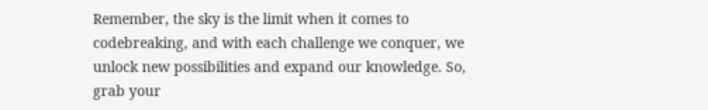Remember, the sky is the limit when it comes to codebreaking, and with each challenge we conquer, we unlock new possibilities and expand our knowledge. So, grab your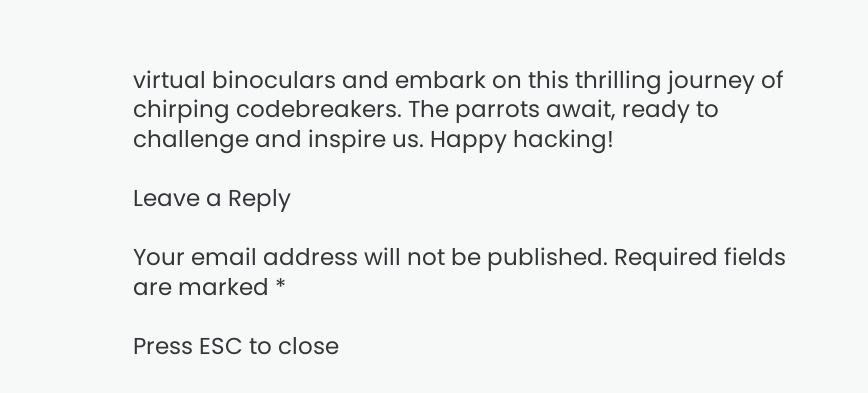virtual binoculars and embark on this thrilling journey of chirping codebreakers. The parrots await, ready to challenge and inspire us. Happy hacking!

Leave a Reply

Your email address will not be published. Required fields are marked *

Press ESC to close